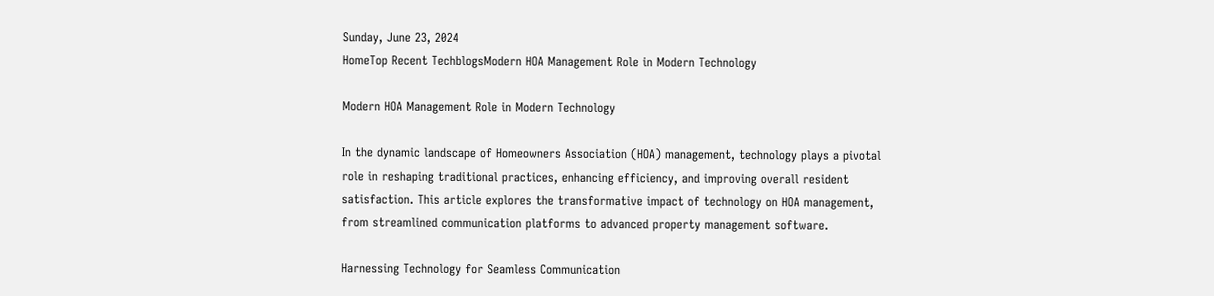Sunday, June 23, 2024
HomeTop Recent TechblogsModern HOA Management Role in Modern Technology

Modern HOA Management Role in Modern Technology

In the dynamic landscape of Homeowners Association (HOA) management, technology plays a pivotal role in reshaping traditional practices, enhancing efficiency, and improving overall resident satisfaction. This article explores the transformative impact of technology on HOA management, from streamlined communication platforms to advanced property management software.

Harnessing Technology for Seamless Communication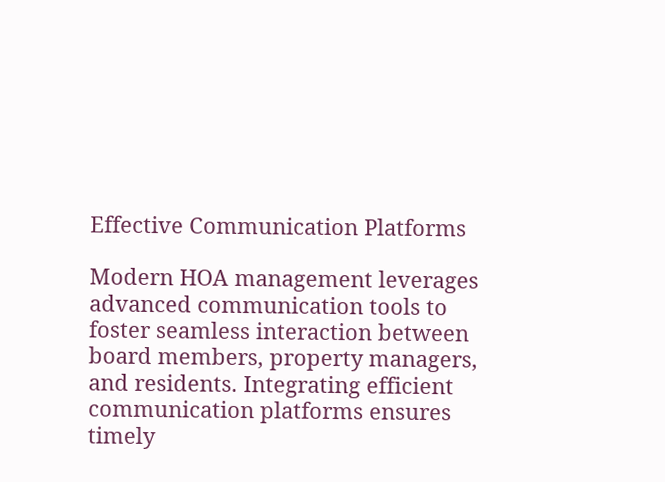Effective Communication Platforms

Modern HOA management leverages advanced communication tools to foster seamless interaction between board members, property managers, and residents. Integrating efficient communication platforms ensures timely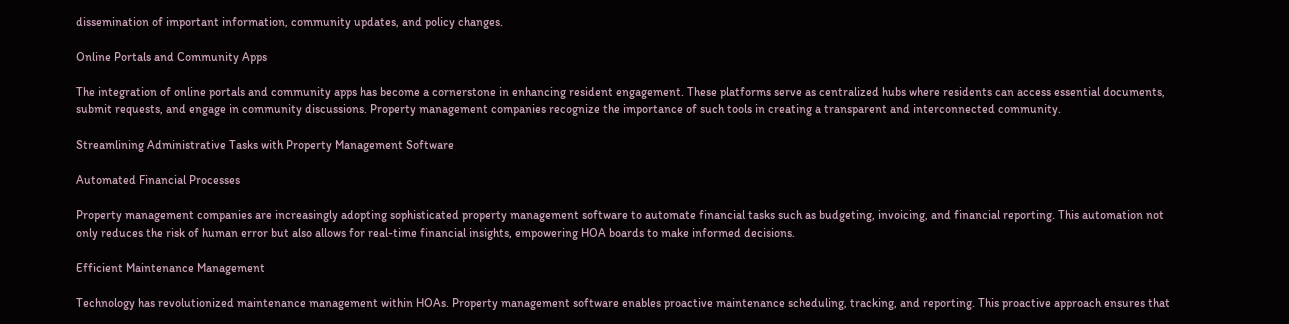dissemination of important information, community updates, and policy changes.

Online Portals and Community Apps

The integration of online portals and community apps has become a cornerstone in enhancing resident engagement. These platforms serve as centralized hubs where residents can access essential documents, submit requests, and engage in community discussions. Property management companies recognize the importance of such tools in creating a transparent and interconnected community.

Streamlining Administrative Tasks with Property Management Software

Automated Financial Processes

Property management companies are increasingly adopting sophisticated property management software to automate financial tasks such as budgeting, invoicing, and financial reporting. This automation not only reduces the risk of human error but also allows for real-time financial insights, empowering HOA boards to make informed decisions.

Efficient Maintenance Management

Technology has revolutionized maintenance management within HOAs. Property management software enables proactive maintenance scheduling, tracking, and reporting. This proactive approach ensures that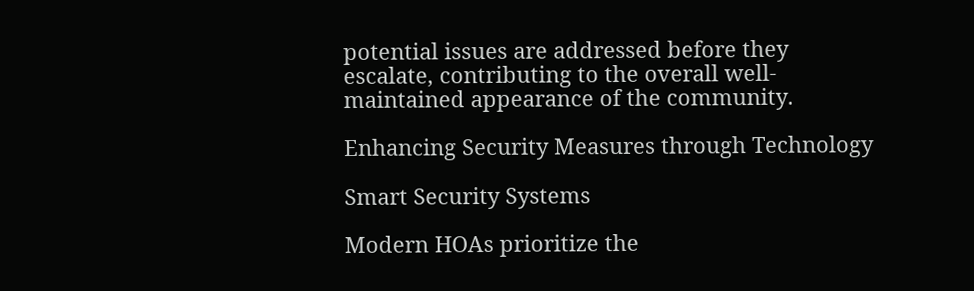potential issues are addressed before they escalate, contributing to the overall well-maintained appearance of the community.

Enhancing Security Measures through Technology

Smart Security Systems

Modern HOAs prioritize the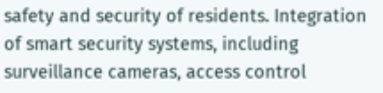safety and security of residents. Integration of smart security systems, including surveillance cameras, access control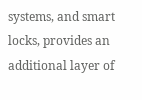systems, and smart locks, provides an additional layer of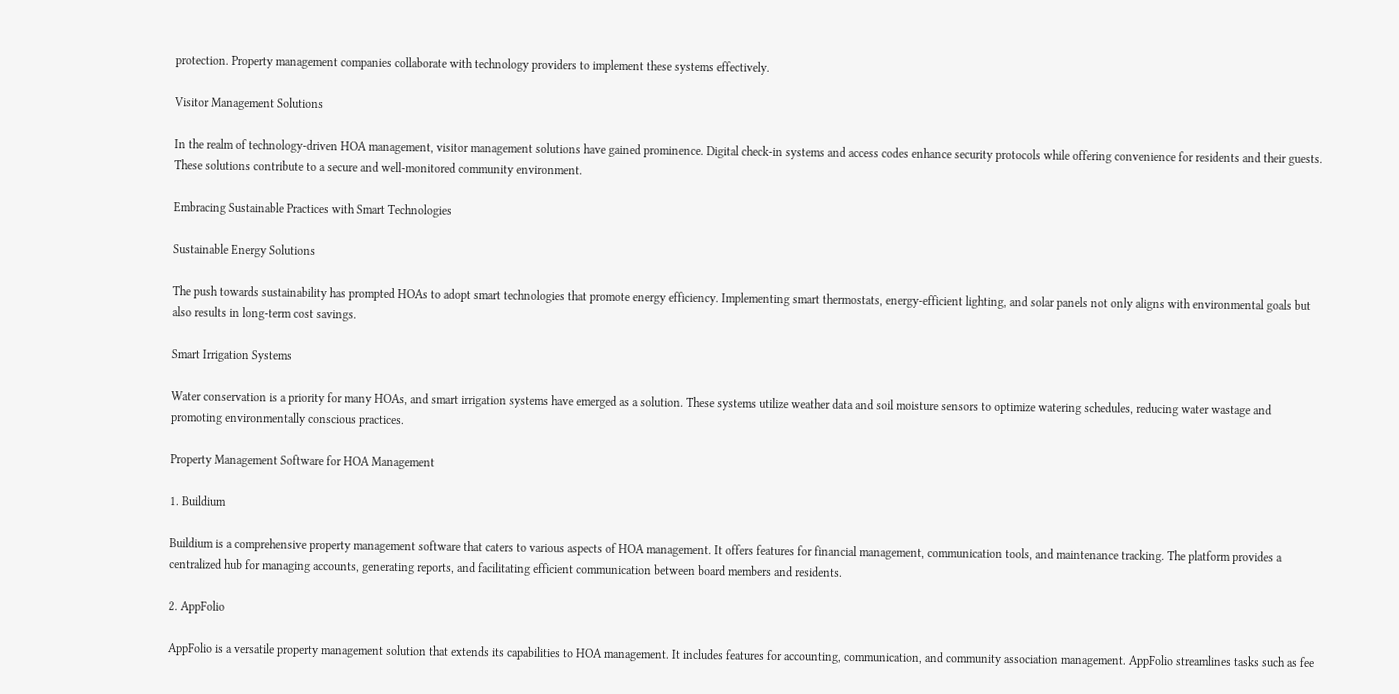protection. Property management companies collaborate with technology providers to implement these systems effectively.

Visitor Management Solutions

In the realm of technology-driven HOA management, visitor management solutions have gained prominence. Digital check-in systems and access codes enhance security protocols while offering convenience for residents and their guests. These solutions contribute to a secure and well-monitored community environment.

Embracing Sustainable Practices with Smart Technologies

Sustainable Energy Solutions

The push towards sustainability has prompted HOAs to adopt smart technologies that promote energy efficiency. Implementing smart thermostats, energy-efficient lighting, and solar panels not only aligns with environmental goals but also results in long-term cost savings.

Smart Irrigation Systems

Water conservation is a priority for many HOAs, and smart irrigation systems have emerged as a solution. These systems utilize weather data and soil moisture sensors to optimize watering schedules, reducing water wastage and promoting environmentally conscious practices.

Property Management Software for HOA Management

1. Buildium

Buildium is a comprehensive property management software that caters to various aspects of HOA management. It offers features for financial management, communication tools, and maintenance tracking. The platform provides a centralized hub for managing accounts, generating reports, and facilitating efficient communication between board members and residents.

2. AppFolio

AppFolio is a versatile property management solution that extends its capabilities to HOA management. It includes features for accounting, communication, and community association management. AppFolio streamlines tasks such as fee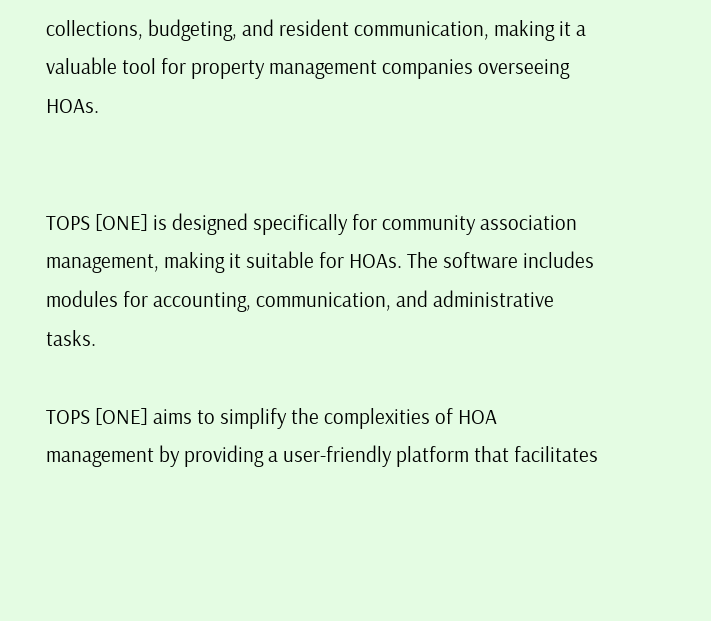collections, budgeting, and resident communication, making it a valuable tool for property management companies overseeing HOAs.


TOPS [ONE] is designed specifically for community association management, making it suitable for HOAs. The software includes modules for accounting, communication, and administrative tasks.

TOPS [ONE] aims to simplify the complexities of HOA management by providing a user-friendly platform that facilitates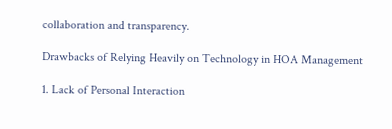collaboration and transparency.

Drawbacks of Relying Heavily on Technology in HOA Management

1. Lack of Personal Interaction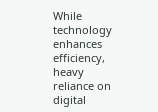While technology enhances efficiency, heavy reliance on digital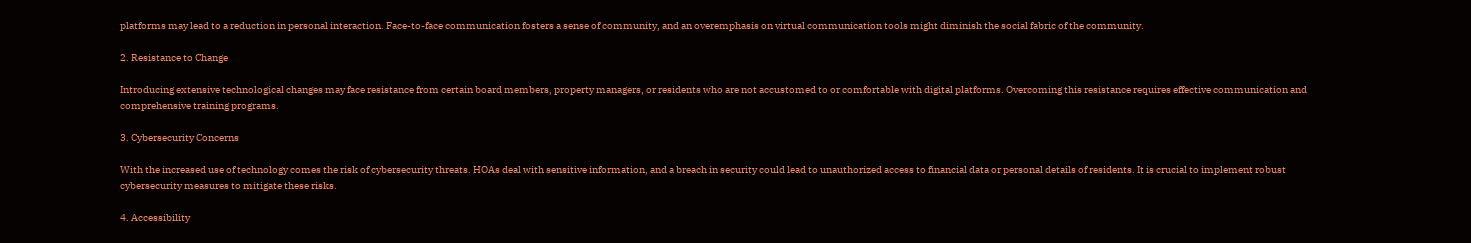platforms may lead to a reduction in personal interaction. Face-to-face communication fosters a sense of community, and an overemphasis on virtual communication tools might diminish the social fabric of the community.

2. Resistance to Change

Introducing extensive technological changes may face resistance from certain board members, property managers, or residents who are not accustomed to or comfortable with digital platforms. Overcoming this resistance requires effective communication and comprehensive training programs.

3. Cybersecurity Concerns

With the increased use of technology comes the risk of cybersecurity threats. HOAs deal with sensitive information, and a breach in security could lead to unauthorized access to financial data or personal details of residents. It is crucial to implement robust cybersecurity measures to mitigate these risks.

4. Accessibility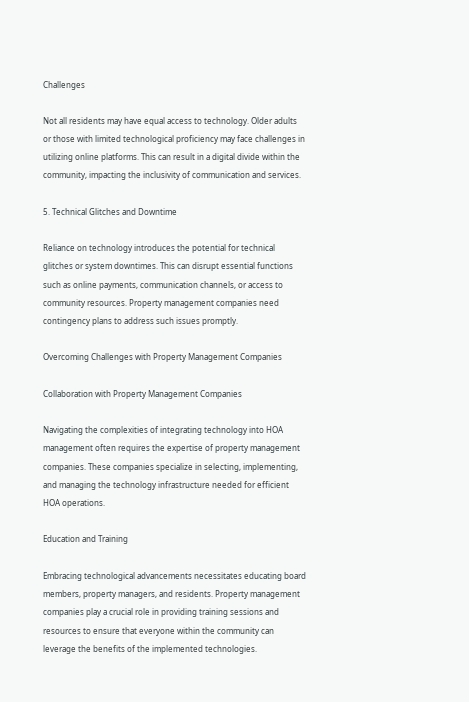Challenges

Not all residents may have equal access to technology. Older adults or those with limited technological proficiency may face challenges in utilizing online platforms. This can result in a digital divide within the community, impacting the inclusivity of communication and services.

5. Technical Glitches and Downtime

Reliance on technology introduces the potential for technical glitches or system downtimes. This can disrupt essential functions such as online payments, communication channels, or access to community resources. Property management companies need contingency plans to address such issues promptly.

Overcoming Challenges with Property Management Companies

Collaboration with Property Management Companies

Navigating the complexities of integrating technology into HOA management often requires the expertise of property management companies. These companies specialize in selecting, implementing, and managing the technology infrastructure needed for efficient HOA operations.

Education and Training

Embracing technological advancements necessitates educating board members, property managers, and residents. Property management companies play a crucial role in providing training sessions and resources to ensure that everyone within the community can leverage the benefits of the implemented technologies.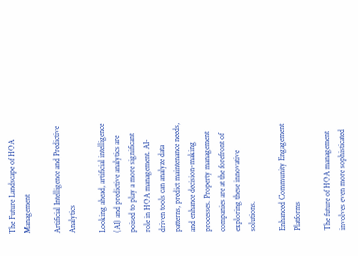The Future Landscape of HOA Management

Artificial Intelligence and Predictive Analytics

Looking ahead, artificial intelligence (AI) and predictive analytics are poised to play a more significant role in HOA management. AI-driven tools can analyze data patterns, predict maintenance needs, and enhance decision-making processes. Property management companies are at the forefront of exploring these innovative solutions.

Enhanced Community Engagement Platforms

The future of HOA management involves even more sophisticated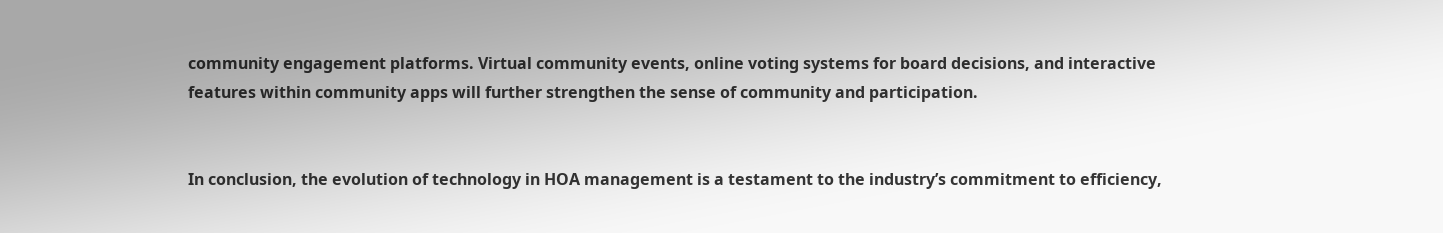community engagement platforms. Virtual community events, online voting systems for board decisions, and interactive features within community apps will further strengthen the sense of community and participation.


In conclusion, the evolution of technology in HOA management is a testament to the industry’s commitment to efficiency,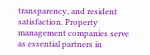transparency, and resident satisfaction. Property management companies serve as essential partners in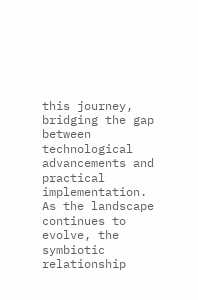this journey, bridging the gap between technological advancements and practical implementation. As the landscape continues to evolve, the symbiotic relationship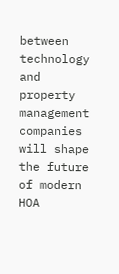between technology and property management companies will shape the future of modern HOA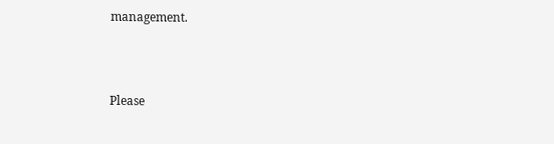management.



Please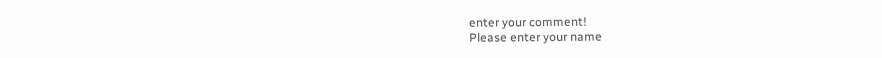enter your comment!
Please enter your name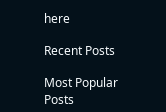here

Recent Posts

Most Popular Posts